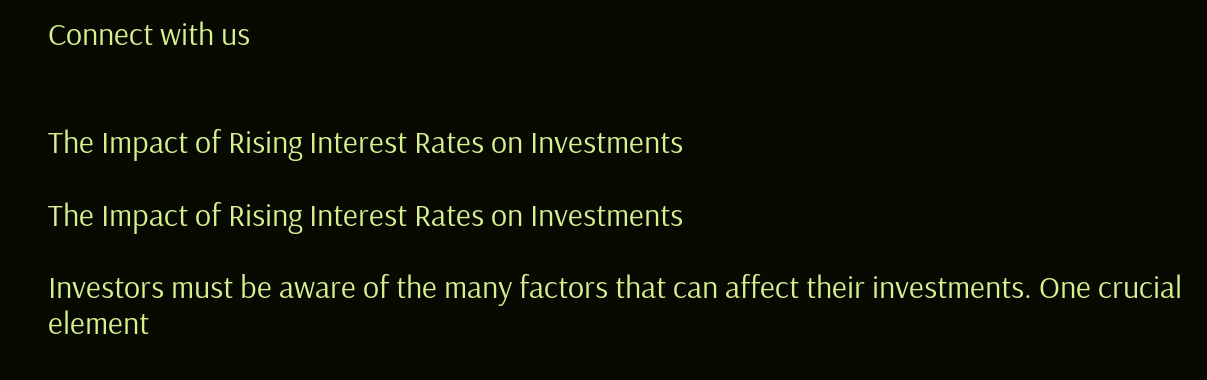Connect with us


The Impact of Rising Interest Rates on Investments

The Impact of Rising Interest Rates on Investments

Investors must be aware of the many factors that can affect their investments. One crucial element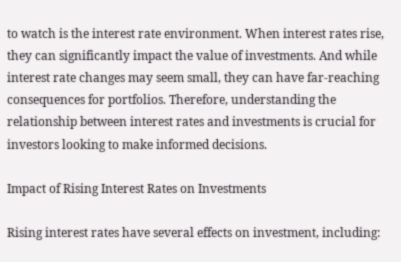to watch is the interest rate environment. When interest rates rise, they can significantly impact the value of investments. And while interest rate changes may seem small, they can have far-reaching consequences for portfolios. Therefore, understanding the relationship between interest rates and investments is crucial for investors looking to make informed decisions.

Impact of Rising Interest Rates on Investments

Rising interest rates have several effects on investment, including: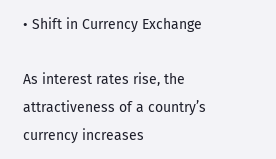• Shift in Currency Exchange

As interest rates rise, the attractiveness of a country’s currency increases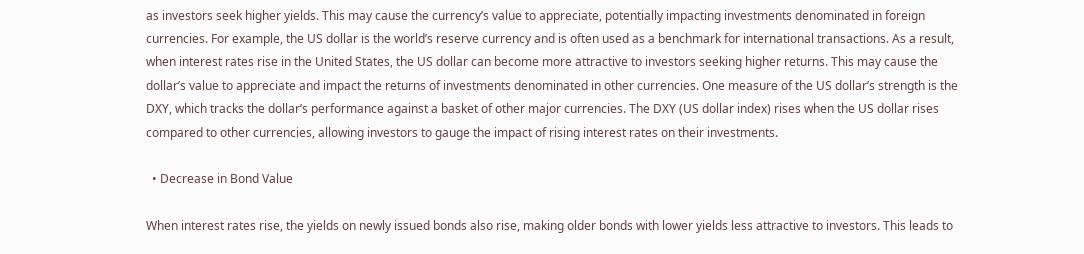as investors seek higher yields. This may cause the currency’s value to appreciate, potentially impacting investments denominated in foreign currencies. For example, the US dollar is the world’s reserve currency and is often used as a benchmark for international transactions. As a result, when interest rates rise in the United States, the US dollar can become more attractive to investors seeking higher returns. This may cause the dollar’s value to appreciate and impact the returns of investments denominated in other currencies. One measure of the US dollar’s strength is the DXY, which tracks the dollar’s performance against a basket of other major currencies. The DXY (US dollar index) rises when the US dollar rises compared to other currencies, allowing investors to gauge the impact of rising interest rates on their investments.

  • Decrease in Bond Value

When interest rates rise, the yields on newly issued bonds also rise, making older bonds with lower yields less attractive to investors. This leads to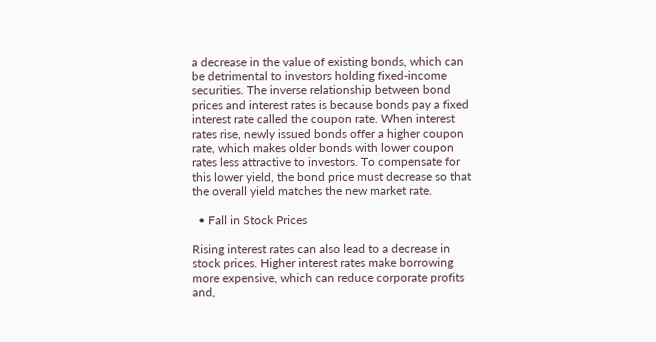a decrease in the value of existing bonds, which can be detrimental to investors holding fixed-income securities. The inverse relationship between bond prices and interest rates is because bonds pay a fixed interest rate called the coupon rate. When interest rates rise, newly issued bonds offer a higher coupon rate, which makes older bonds with lower coupon rates less attractive to investors. To compensate for this lower yield, the bond price must decrease so that the overall yield matches the new market rate.

  • Fall in Stock Prices

Rising interest rates can also lead to a decrease in stock prices. Higher interest rates make borrowing more expensive, which can reduce corporate profits and,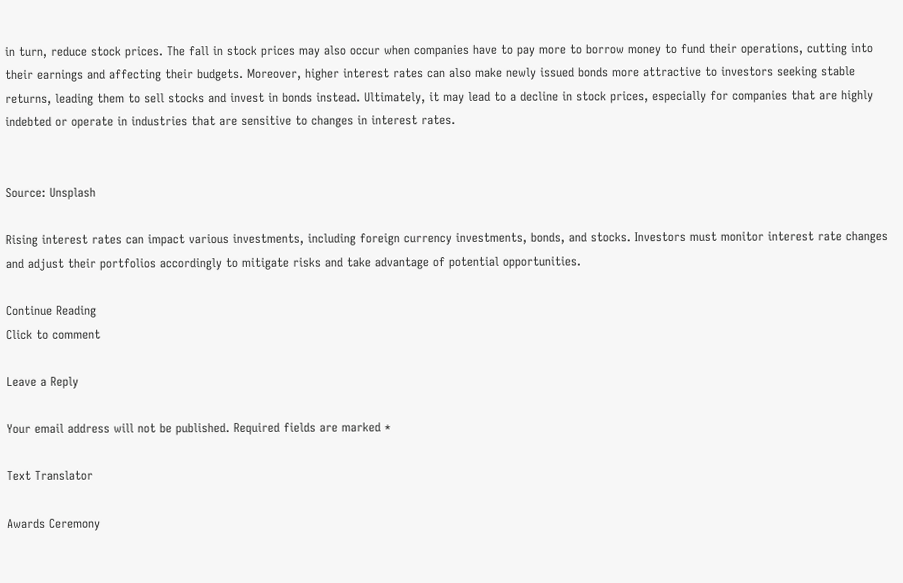in turn, reduce stock prices. The fall in stock prices may also occur when companies have to pay more to borrow money to fund their operations, cutting into their earnings and affecting their budgets. Moreover, higher interest rates can also make newly issued bonds more attractive to investors seeking stable returns, leading them to sell stocks and invest in bonds instead. Ultimately, it may lead to a decline in stock prices, especially for companies that are highly indebted or operate in industries that are sensitive to changes in interest rates.


Source: Unsplash

Rising interest rates can impact various investments, including foreign currency investments, bonds, and stocks. Investors must monitor interest rate changes and adjust their portfolios accordingly to mitigate risks and take advantage of potential opportunities.

Continue Reading
Click to comment

Leave a Reply

Your email address will not be published. Required fields are marked *

Text Translator

Awards Ceremony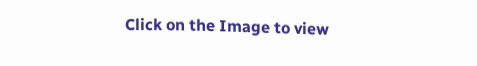Click on the Image to view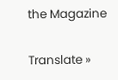the Magazine

Translate »